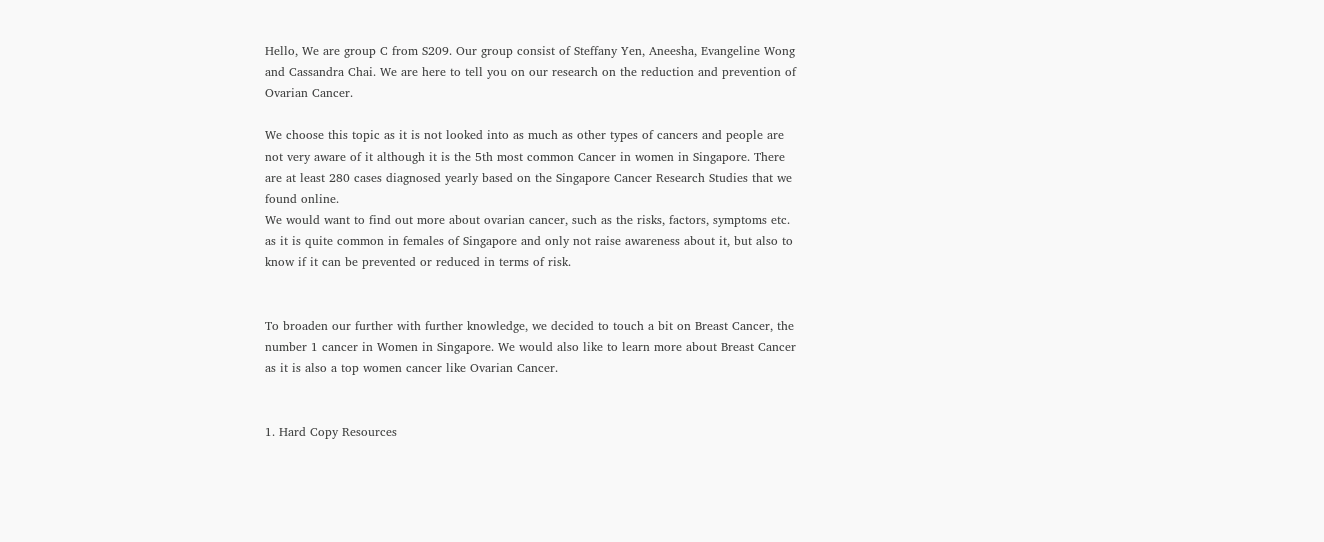Hello, We are group C from S209. Our group consist of Steffany Yen, Aneesha, Evangeline Wong and Cassandra Chai. We are here to tell you on our research on the reduction and prevention of Ovarian Cancer.

We choose this topic as it is not looked into as much as other types of cancers and people are not very aware of it although it is the 5th most common Cancer in women in Singapore. There are at least 280 cases diagnosed yearly based on the Singapore Cancer Research Studies that we found online.
We would want to find out more about ovarian cancer, such as the risks, factors, symptoms etc.  as it is quite common in females of Singapore and only not raise awareness about it, but also to know if it can be prevented or reduced in terms of risk.


To broaden our further with further knowledge, we decided to touch a bit on Breast Cancer, the number 1 cancer in Women in Singapore. We would also like to learn more about Breast Cancer as it is also a top women cancer like Ovarian Cancer.


1. Hard Copy Resources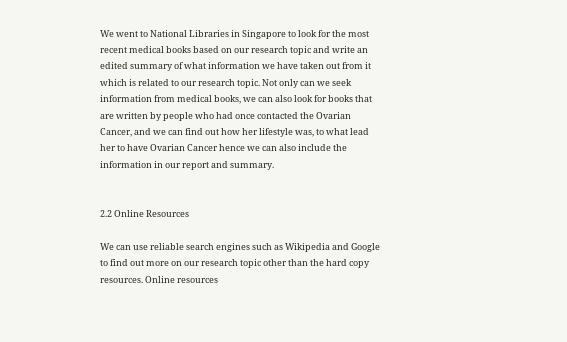We went to National Libraries in Singapore to look for the most recent medical books based on our research topic and write an edited summary of what information we have taken out from it which is related to our research topic. Not only can we seek information from medical books, we can also look for books that are written by people who had once contacted the Ovarian Cancer, and we can find out how her lifestyle was, to what lead her to have Ovarian Cancer hence we can also include the information in our report and summary.


2.2 Online Resources

We can use reliable search engines such as Wikipedia and Google to find out more on our research topic other than the hard copy resources. Online resources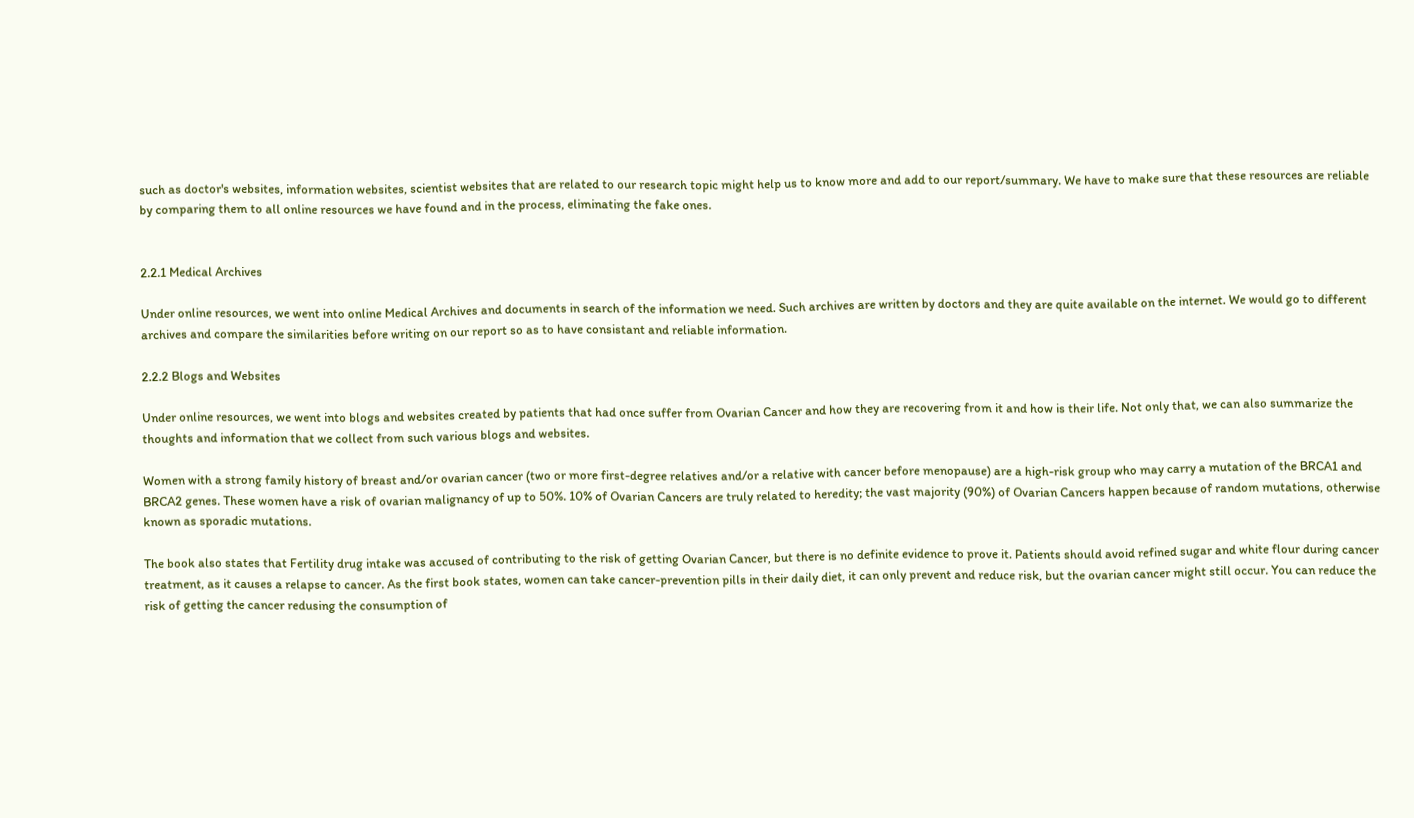such as doctor's websites, information websites, scientist websites that are related to our research topic might help us to know more and add to our report/summary. We have to make sure that these resources are reliable by comparing them to all online resources we have found and in the process, eliminating the fake ones.


2.2.1 Medical Archives

Under online resources, we went into online Medical Archives and documents in search of the information we need. Such archives are written by doctors and they are quite available on the internet. We would go to different archives and compare the similarities before writing on our report so as to have consistant and reliable information.

2.2.2 Blogs and Websites

Under online resources, we went into blogs and websites created by patients that had once suffer from Ovarian Cancer and how they are recovering from it and how is their life. Not only that, we can also summarize the thoughts and information that we collect from such various blogs and websites.

Women with a strong family history of breast and/or ovarian cancer (two or more first-degree relatives and/or a relative with cancer before menopause) are a high-risk group who may carry a mutation of the BRCA1 and BRCA2 genes. These women have a risk of ovarian malignancy of up to 50%. 10% of Ovarian Cancers are truly related to heredity; the vast majority (90%) of Ovarian Cancers happen because of random mutations, otherwise known as sporadic mutations.

The book also states that Fertility drug intake was accused of contributing to the risk of getting Ovarian Cancer, but there is no definite evidence to prove it. Patients should avoid refined sugar and white flour during cancer treatment, as it causes a relapse to cancer. As the first book states, women can take cancer-prevention pills in their daily diet, it can only prevent and reduce risk, but the ovarian cancer might still occur. You can reduce the risk of getting the cancer redusing the consumption of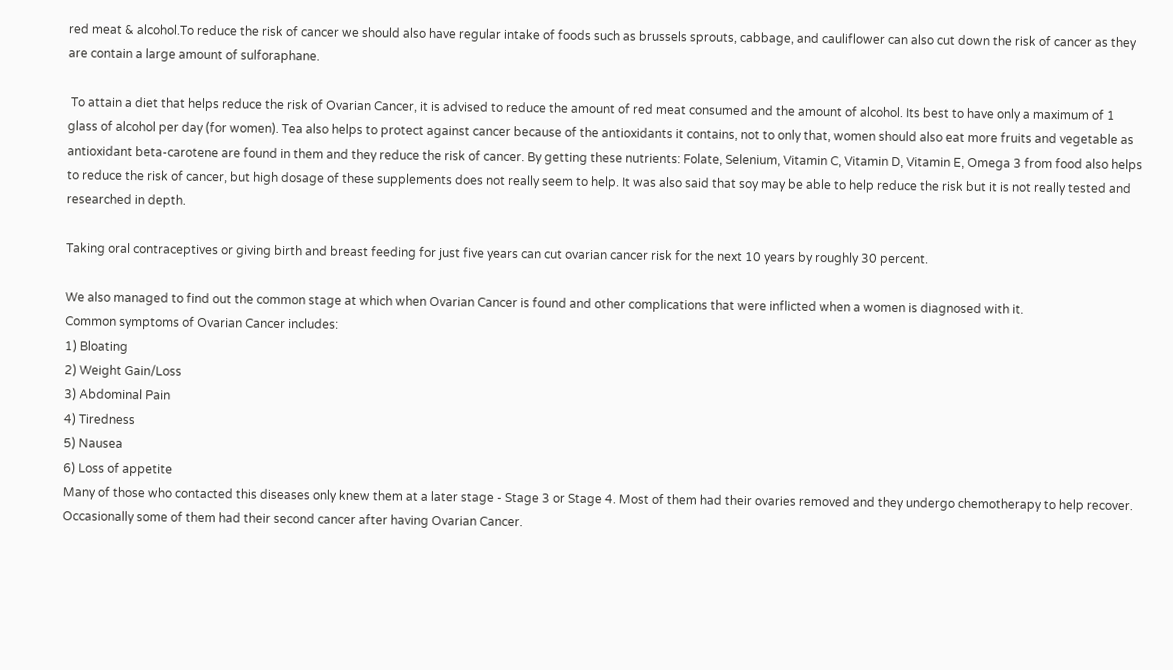red meat & alcohol.To reduce the risk of cancer we should also have regular intake of foods such as brussels sprouts, cabbage, and cauliflower can also cut down the risk of cancer as they are contain a large amount of sulforaphane.

 To attain a diet that helps reduce the risk of Ovarian Cancer, it is advised to reduce the amount of red meat consumed and the amount of alcohol. Its best to have only a maximum of 1 glass of alcohol per day (for women). Tea also helps to protect against cancer because of the antioxidants it contains, not to only that, women should also eat more fruits and vegetable as antioxidant beta-carotene are found in them and they reduce the risk of cancer. By getting these nutrients: Folate, Selenium, Vitamin C, Vitamin D, Vitamin E, Omega 3 from food also helps to reduce the risk of cancer, but high dosage of these supplements does not really seem to help. It was also said that soy may be able to help reduce the risk but it is not really tested and researched in depth.

Taking oral contraceptives or giving birth and breast feeding for just five years can cut ovarian cancer risk for the next 10 years by roughly 30 percent.

We also managed to find out the common stage at which when Ovarian Cancer is found and other complications that were inflicted when a women is diagnosed with it.
Common symptoms of Ovarian Cancer includes:
1) Bloating
2) Weight Gain/Loss
3) Abdominal Pain
4) Tiredness
5) Nausea
6) Loss of appetite
Many of those who contacted this diseases only knew them at a later stage - Stage 3 or Stage 4. Most of them had their ovaries removed and they undergo chemotherapy to help recover. Occasionally some of them had their second cancer after having Ovarian Cancer.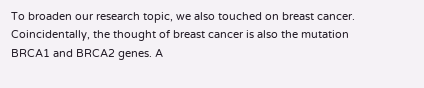To broaden our research topic, we also touched on breast cancer. Coincidentally, the thought of breast cancer is also the mutation BRCA1 and BRCA2 genes. A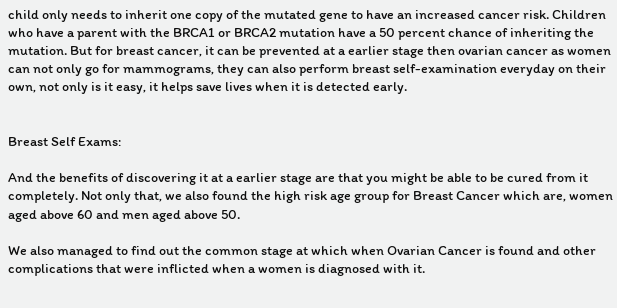child only needs to inherit one copy of the mutated gene to have an increased cancer risk. Children who have a parent with the BRCA1 or BRCA2 mutation have a 50 percent chance of inheriting the mutation. But for breast cancer, it can be prevented at a earlier stage then ovarian cancer as women can not only go for mammograms, they can also perform breast self-examination everyday on their own, not only is it easy, it helps save lives when it is detected early.


Breast Self Exams:

And the benefits of discovering it at a earlier stage are that you might be able to be cured from it completely. Not only that, we also found the high risk age group for Breast Cancer which are, women aged above 60 and men aged above 50.

We also managed to find out the common stage at which when Ovarian Cancer is found and other complications that were inflicted when a women is diagnosed with it.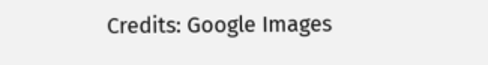Credits: Google Images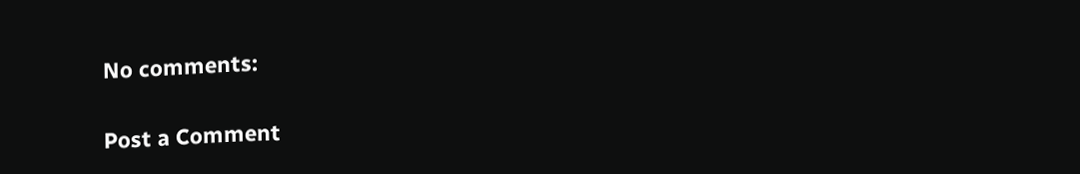No comments:

Post a Comment